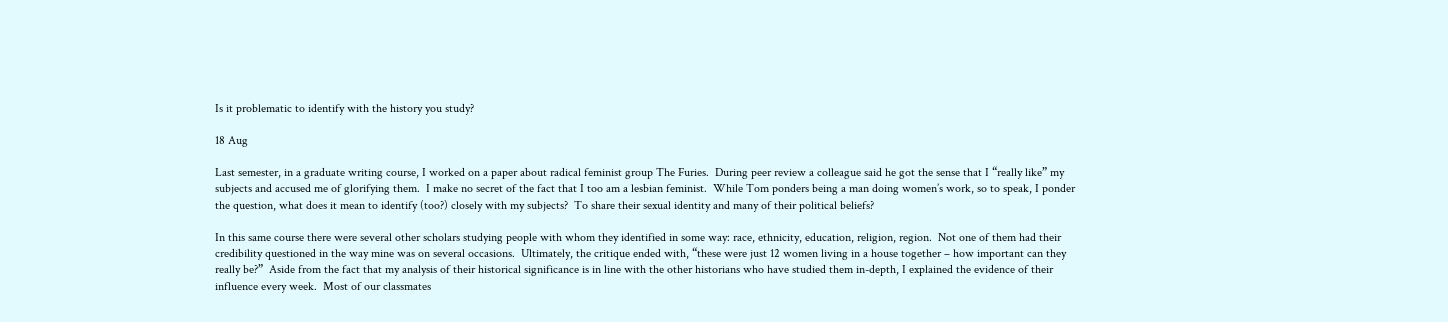Is it problematic to identify with the history you study?

18 Aug

Last semester, in a graduate writing course, I worked on a paper about radical feminist group The Furies.  During peer review a colleague said he got the sense that I “really like” my subjects and accused me of glorifying them.  I make no secret of the fact that I too am a lesbian feminist.  While Tom ponders being a man doing women’s work, so to speak, I ponder the question, what does it mean to identify (too?) closely with my subjects?  To share their sexual identity and many of their political beliefs?

In this same course there were several other scholars studying people with whom they identified in some way: race, ethnicity, education, religion, region.  Not one of them had their credibility questioned in the way mine was on several occasions.  Ultimately, the critique ended with, “these were just 12 women living in a house together – how important can they really be?”  Aside from the fact that my analysis of their historical significance is in line with the other historians who have studied them in-depth, I explained the evidence of their influence every week.  Most of our classmates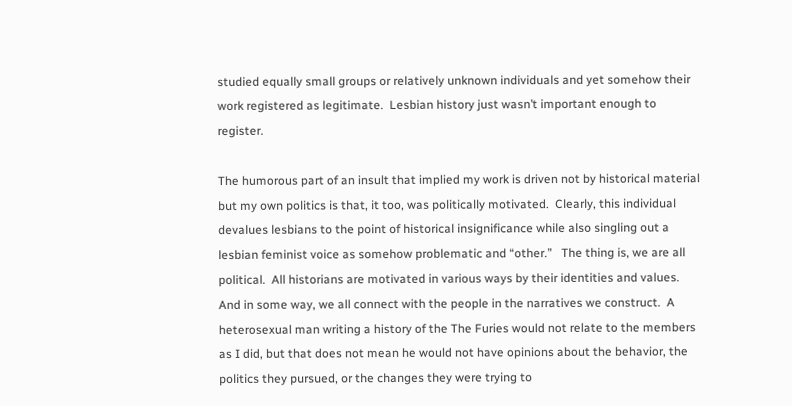studied equally small groups or relatively unknown individuals and yet somehow their work registered as legitimate.  Lesbian history just wasn’t important enough to register.

The humorous part of an insult that implied my work is driven not by historical material but my own politics is that, it too, was politically motivated.  Clearly, this individual devalues lesbians to the point of historical insignificance while also singling out a lesbian feminist voice as somehow problematic and “other.”   The thing is, we are all political.  All historians are motivated in various ways by their identities and values.  And in some way, we all connect with the people in the narratives we construct.  A heterosexual man writing a history of the The Furies would not relate to the members as I did, but that does not mean he would not have opinions about the behavior, the politics they pursued, or the changes they were trying to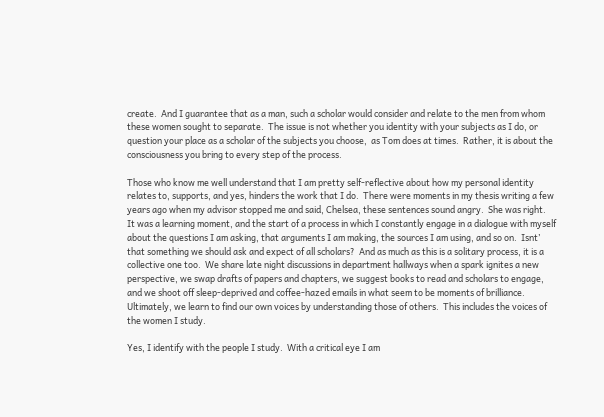create.  And I guarantee that as a man, such a scholar would consider and relate to the men from whom these women sought to separate.  The issue is not whether you identity with your subjects as I do, or question your place as a scholar of the subjects you choose,  as Tom does at times.  Rather, it is about the consciousness you bring to every step of the process.

Those who know me well understand that I am pretty self-reflective about how my personal identity relates to, supports, and yes, hinders the work that I do.  There were moments in my thesis writing a few years ago when my advisor stopped me and said, Chelsea, these sentences sound angry.  She was right.  It was a learning moment, and the start of a process in which I constantly engage in a dialogue with myself about the questions I am asking, that arguments I am making, the sources I am using, and so on.  Isnt’ that something we should ask and expect of all scholars?  And as much as this is a solitary process, it is a collective one too.  We share late night discussions in department hallways when a spark ignites a new perspective, we swap drafts of papers and chapters, we suggest books to read and scholars to engage, and we shoot off sleep-deprived and coffee-hazed emails in what seem to be moments of brilliance.  Ultimately, we learn to find our own voices by understanding those of others.  This includes the voices of the women I study.

Yes, I identify with the people I study.  With a critical eye I am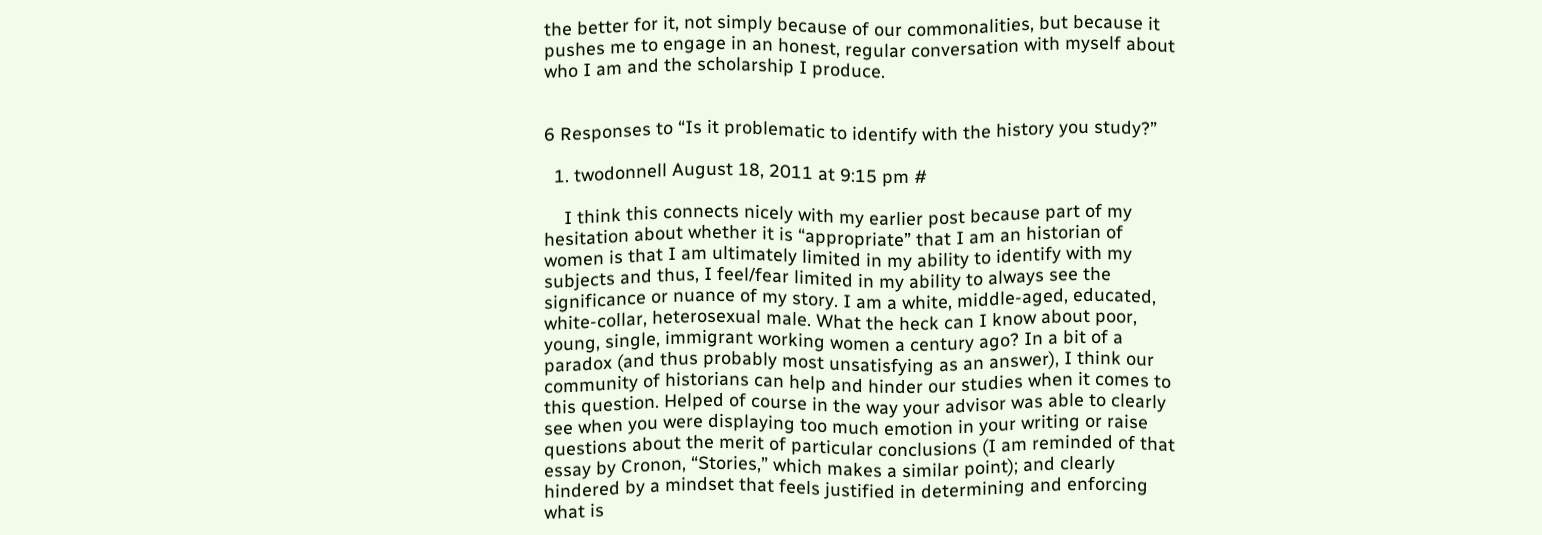the better for it, not simply because of our commonalities, but because it pushes me to engage in an honest, regular conversation with myself about who I am and the scholarship I produce.


6 Responses to “Is it problematic to identify with the history you study?”

  1. twodonnell August 18, 2011 at 9:15 pm #

    I think this connects nicely with my earlier post because part of my hesitation about whether it is “appropriate” that I am an historian of women is that I am ultimately limited in my ability to identify with my subjects and thus, I feel/fear limited in my ability to always see the significance or nuance of my story. I am a white, middle-aged, educated, white-collar, heterosexual male. What the heck can I know about poor, young, single, immigrant working women a century ago? In a bit of a paradox (and thus probably most unsatisfying as an answer), I think our community of historians can help and hinder our studies when it comes to this question. Helped of course in the way your advisor was able to clearly see when you were displaying too much emotion in your writing or raise questions about the merit of particular conclusions (I am reminded of that essay by Cronon, “Stories,” which makes a similar point); and clearly hindered by a mindset that feels justified in determining and enforcing what is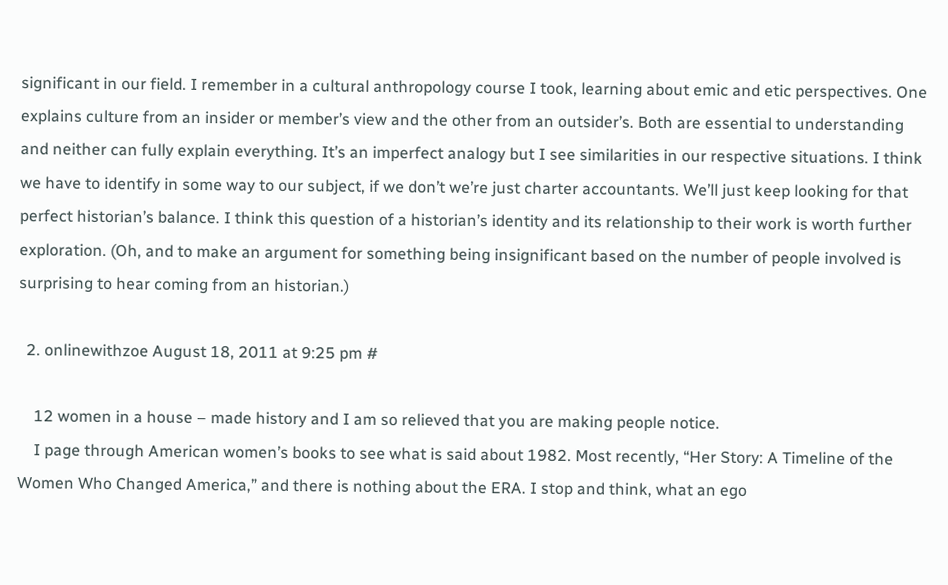significant in our field. I remember in a cultural anthropology course I took, learning about emic and etic perspectives. One explains culture from an insider or member’s view and the other from an outsider’s. Both are essential to understanding and neither can fully explain everything. It’s an imperfect analogy but I see similarities in our respective situations. I think we have to identify in some way to our subject, if we don’t we’re just charter accountants. We’ll just keep looking for that perfect historian’s balance. I think this question of a historian’s identity and its relationship to their work is worth further exploration. (Oh, and to make an argument for something being insignificant based on the number of people involved is surprising to hear coming from an historian.)

  2. onlinewithzoe August 18, 2011 at 9:25 pm #

    12 women in a house – made history and I am so relieved that you are making people notice.
    I page through American women’s books to see what is said about 1982. Most recently, “Her Story: A Timeline of the Women Who Changed America,” and there is nothing about the ERA. I stop and think, what an ego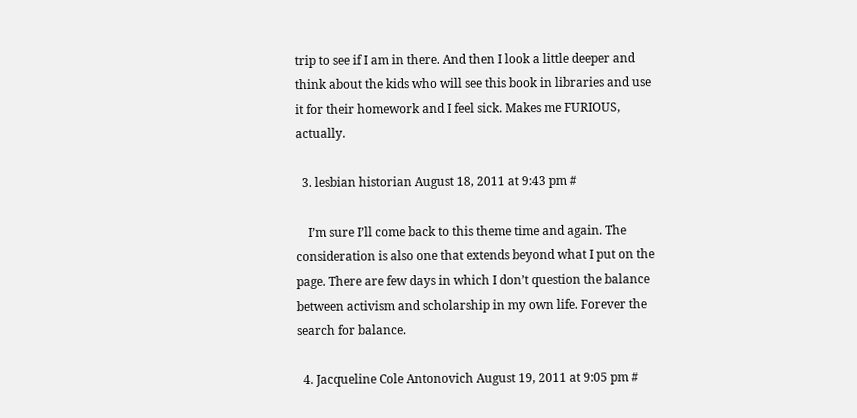trip to see if I am in there. And then I look a little deeper and think about the kids who will see this book in libraries and use it for their homework and I feel sick. Makes me FURIOUS, actually.

  3. lesbian historian August 18, 2011 at 9:43 pm #

    I’m sure I’ll come back to this theme time and again. The consideration is also one that extends beyond what I put on the page. There are few days in which I don’t question the balance between activism and scholarship in my own life. Forever the search for balance.

  4. Jacqueline Cole Antonovich August 19, 2011 at 9:05 pm #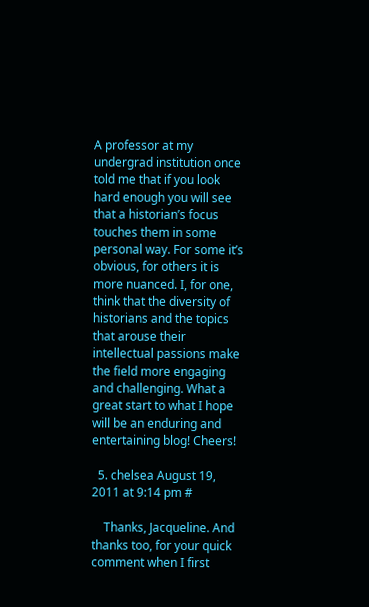A professor at my undergrad institution once told me that if you look hard enough you will see that a historian’s focus touches them in some personal way. For some it’s obvious, for others it is more nuanced. I, for one, think that the diversity of historians and the topics that arouse their intellectual passions make the field more engaging and challenging. What a great start to what I hope will be an enduring and entertaining blog! Cheers!

  5. chelsea August 19, 2011 at 9:14 pm #

    Thanks, Jacqueline. And thanks too, for your quick comment when I first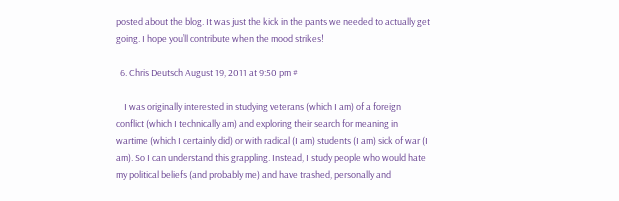posted about the blog. It was just the kick in the pants we needed to actually get going. I hope you’ll contribute when the mood strikes!

  6. Chris Deutsch August 19, 2011 at 9:50 pm #

    I was originally interested in studying veterans (which I am) of a foreign conflict (which I technically am) and exploring their search for meaning in wartime (which I certainly did) or with radical (I am) students (I am) sick of war (I am). So I can understand this grappling. Instead, I study people who would hate my political beliefs (and probably me) and have trashed, personally and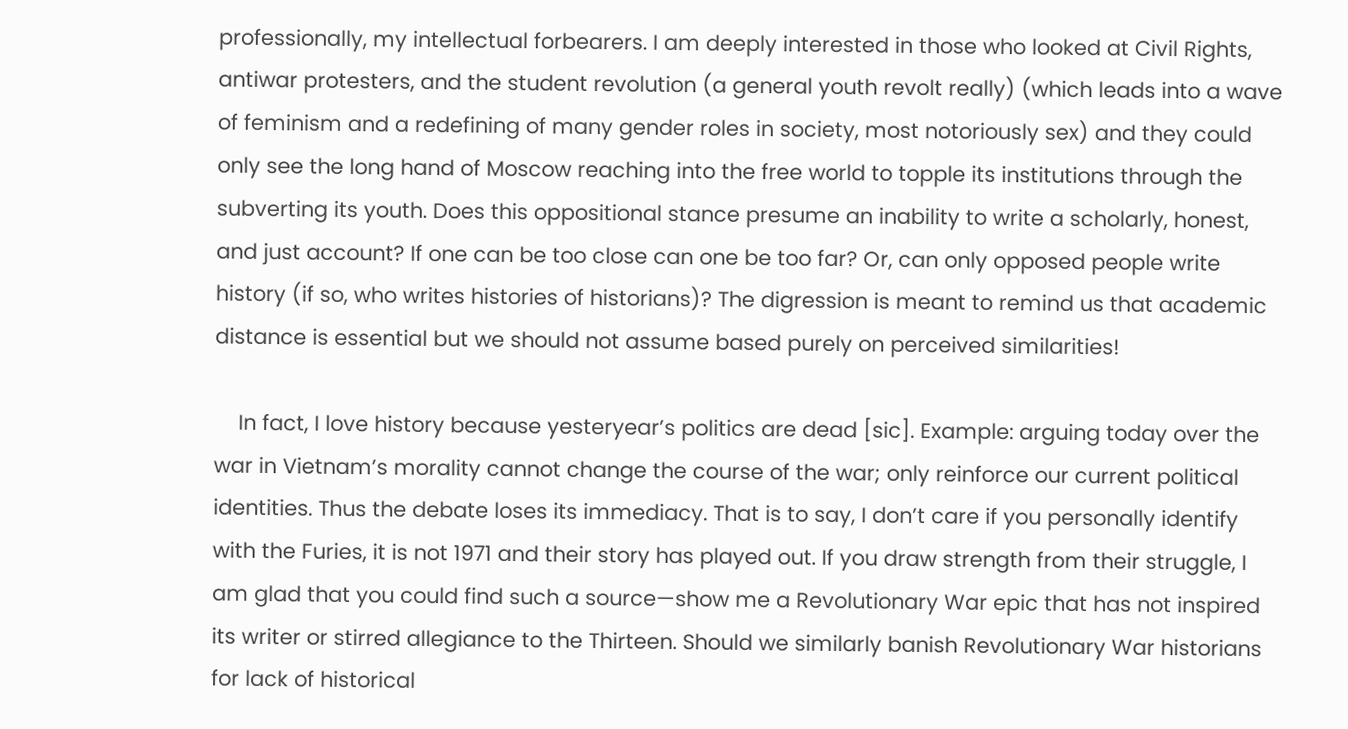professionally, my intellectual forbearers. I am deeply interested in those who looked at Civil Rights, antiwar protesters, and the student revolution (a general youth revolt really) (which leads into a wave of feminism and a redefining of many gender roles in society, most notoriously sex) and they could only see the long hand of Moscow reaching into the free world to topple its institutions through the subverting its youth. Does this oppositional stance presume an inability to write a scholarly, honest, and just account? If one can be too close can one be too far? Or, can only opposed people write history (if so, who writes histories of historians)? The digression is meant to remind us that academic distance is essential but we should not assume based purely on perceived similarities!

    In fact, I love history because yesteryear’s politics are dead [sic]. Example: arguing today over the war in Vietnam’s morality cannot change the course of the war; only reinforce our current political identities. Thus the debate loses its immediacy. That is to say, I don’t care if you personally identify with the Furies, it is not 1971 and their story has played out. If you draw strength from their struggle, I am glad that you could find such a source—show me a Revolutionary War epic that has not inspired its writer or stirred allegiance to the Thirteen. Should we similarly banish Revolutionary War historians for lack of historical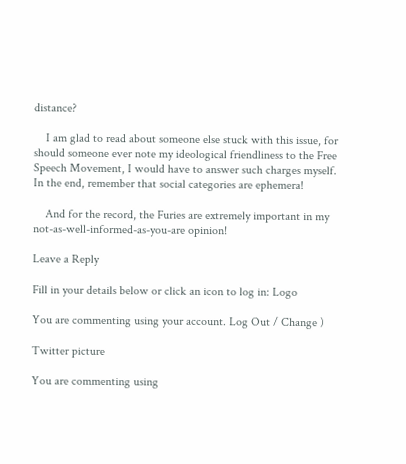distance?

    I am glad to read about someone else stuck with this issue, for should someone ever note my ideological friendliness to the Free Speech Movement, I would have to answer such charges myself. In the end, remember that social categories are ephemera!

    And for the record, the Furies are extremely important in my not-as-well-informed-as-you-are opinion!

Leave a Reply

Fill in your details below or click an icon to log in: Logo

You are commenting using your account. Log Out / Change )

Twitter picture

You are commenting using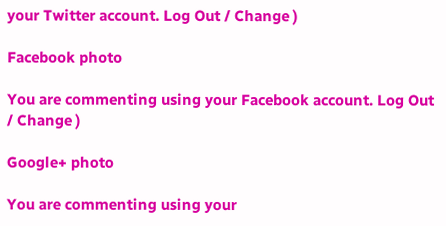your Twitter account. Log Out / Change )

Facebook photo

You are commenting using your Facebook account. Log Out / Change )

Google+ photo

You are commenting using your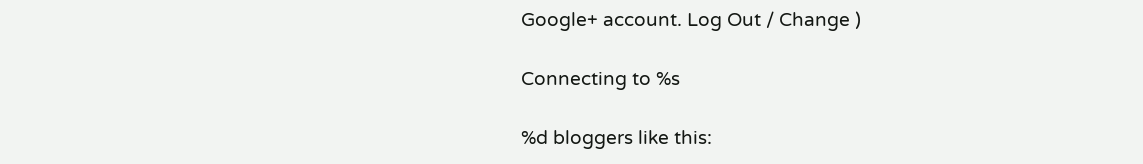Google+ account. Log Out / Change )

Connecting to %s

%d bloggers like this: